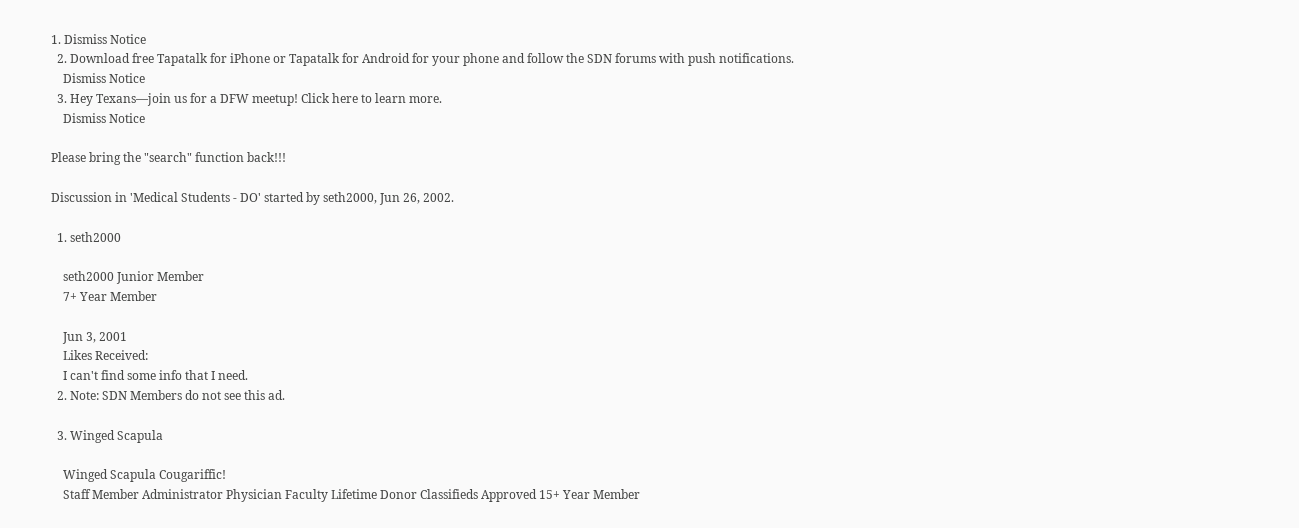1. Dismiss Notice
  2. Download free Tapatalk for iPhone or Tapatalk for Android for your phone and follow the SDN forums with push notifications.
    Dismiss Notice
  3. Hey Texans—join us for a DFW meetup! Click here to learn more.
    Dismiss Notice

Please bring the "search" function back!!!

Discussion in 'Medical Students - DO' started by seth2000, Jun 26, 2002.

  1. seth2000

    seth2000 Junior Member
    7+ Year Member

    Jun 3, 2001
    Likes Received:
    I can't find some info that I need.
  2. Note: SDN Members do not see this ad.

  3. Winged Scapula

    Winged Scapula Cougariffic!
    Staff Member Administrator Physician Faculty Lifetime Donor Classifieds Approved 15+ Year Member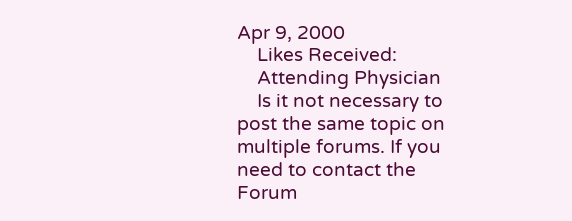Apr 9, 2000
    Likes Received:
    Attending Physician
    Is it not necessary to post the same topic on multiple forums. If you need to contact the Forum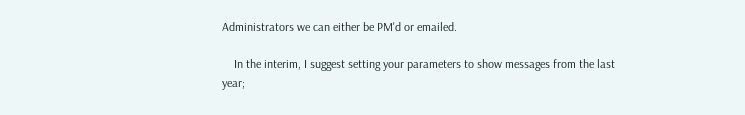Administrators we can either be PM'd or emailed.

    In the interim, I suggest setting your parameters to show messages from the last year;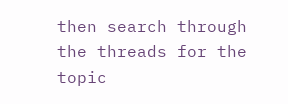then search through the threads for the topic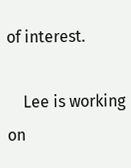of interest.

    Lee is working on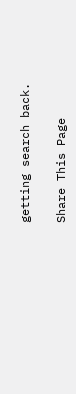getting search back.

Share This Page